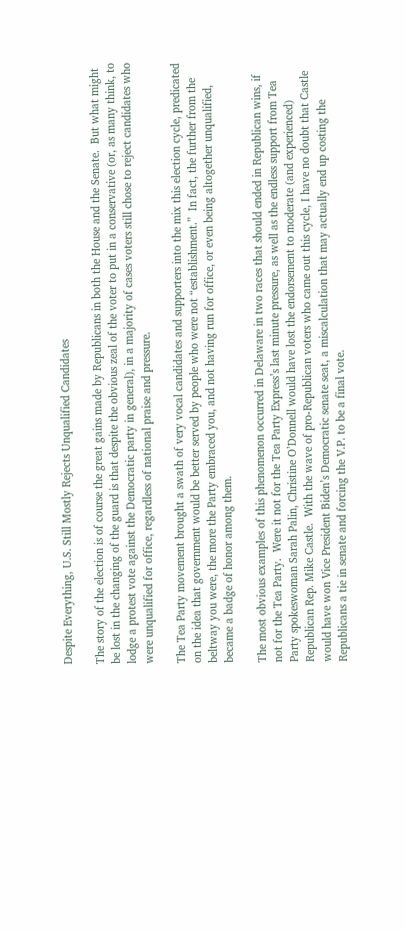Despite Everything, U.S. Still Mostly Rejects Unqualified Candidates

The story of the election is of course the great gains made by Republicans in both the House and the Senate.  But what might be lost in the changing of the guard is that despite the obvious zeal of the voter to put in a conservative (or, as many think, to lodge a protest vote against the Democratic party in general), in a majority of cases voters still chose to reject candidates who were unqualified for office, regardless of national praise and pressure.

The Tea Party movement brought a swath of very vocal candidates and supporters into the mix this election cycle, predicated on the idea that government would be better served by people who were not “establishment.”  In fact, the further from the beltway you were, the more the Party embraced you, and not having run for office, or even being altogether unqualified, became a badge of honor among them.

The most obvious examples of this phenomenon occurred in Delaware in two races that should ended in Republican wins, if not for the Tea Party.  Were it not for the Tea Party Express’s last minute pressure, as well as the endless support from Tea Party spokeswoman Sarah Palin, Christine O’Donnell would have lost the endorsement to moderate (and experienced) Republican Rep. Mike Castle.  With the wave of pro-Republican voters who came out this cycle, I have no doubt that Castle would have won Vice President Biden’s Democratic senate seat, a miscalculation that may actually end up costing the Republicans a tie in senate and forcing the V.P. to be a final vote.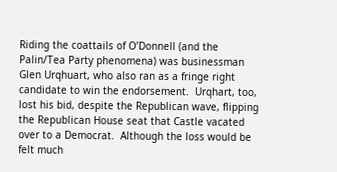Riding the coattails of O’Donnell (and the Palin/Tea Party phenomena) was businessman Glen Urqhuart, who also ran as a fringe right candidate to win the endorsement.  Urqhart, too, lost his bid, despite the Republican wave, flipping the Republican House seat that Castle vacated over to a Democrat.  Although the loss would be felt much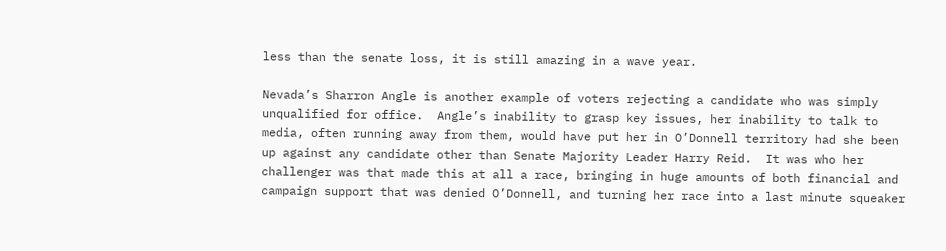less than the senate loss, it is still amazing in a wave year.

Nevada’s Sharron Angle is another example of voters rejecting a candidate who was simply unqualified for office.  Angle’s inability to grasp key issues, her inability to talk to media, often running away from them, would have put her in O’Donnell territory had she been up against any candidate other than Senate Majority Leader Harry Reid.  It was who her challenger was that made this at all a race, bringing in huge amounts of both financial and campaign support that was denied O’Donnell, and turning her race into a last minute squeaker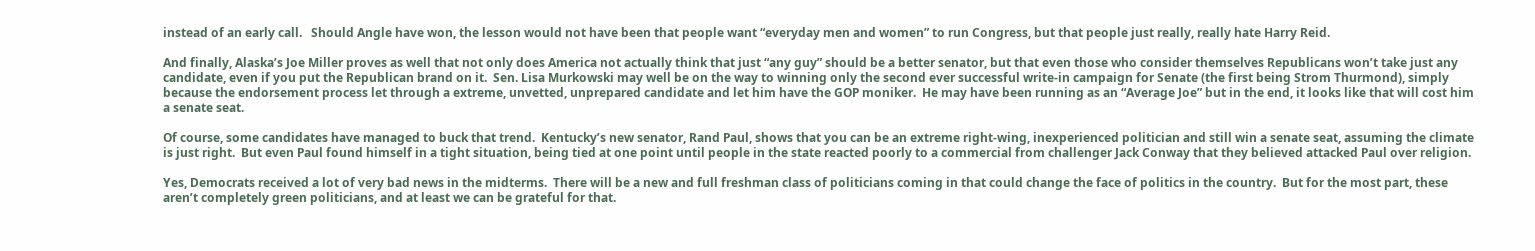instead of an early call.   Should Angle have won, the lesson would not have been that people want “everyday men and women” to run Congress, but that people just really, really hate Harry Reid.

And finally, Alaska’s Joe Miller proves as well that not only does America not actually think that just “any guy” should be a better senator, but that even those who consider themselves Republicans won’t take just any candidate, even if you put the Republican brand on it.  Sen. Lisa Murkowski may well be on the way to winning only the second ever successful write-in campaign for Senate (the first being Strom Thurmond), simply because the endorsement process let through a extreme, unvetted, unprepared candidate and let him have the GOP moniker.  He may have been running as an “Average Joe” but in the end, it looks like that will cost him a senate seat.

Of course, some candidates have managed to buck that trend.  Kentucky’s new senator, Rand Paul, shows that you can be an extreme right-wing, inexperienced politician and still win a senate seat, assuming the climate is just right.  But even Paul found himself in a tight situation, being tied at one point until people in the state reacted poorly to a commercial from challenger Jack Conway that they believed attacked Paul over religion.

Yes, Democrats received a lot of very bad news in the midterms.  There will be a new and full freshman class of politicians coming in that could change the face of politics in the country.  But for the most part, these aren’t completely green politicians, and at least we can be grateful for that.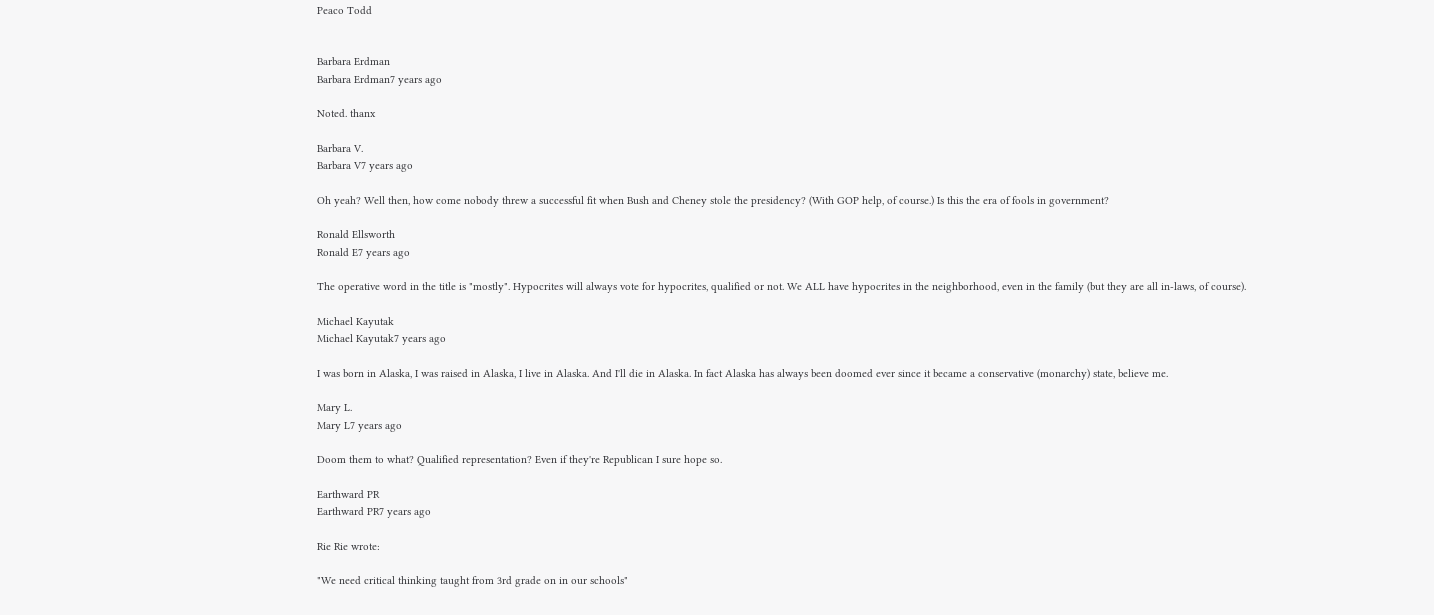Peaco Todd


Barbara Erdman
Barbara Erdman7 years ago

Noted. thanx

Barbara V.
Barbara V7 years ago

Oh yeah? Well then, how come nobody threw a successful fit when Bush and Cheney stole the presidency? (With GOP help, of course.) Is this the era of fools in government?

Ronald Ellsworth
Ronald E7 years ago

The operative word in the title is "mostly". Hypocrites will always vote for hypocrites, qualified or not. We ALL have hypocrites in the neighborhood, even in the family (but they are all in-laws, of course).

Michael Kayutak
Michael Kayutak7 years ago

I was born in Alaska, I was raised in Alaska, I live in Alaska. And I'll die in Alaska. In fact Alaska has always been doomed ever since it became a conservative (monarchy) state, believe me.

Mary L.
Mary L7 years ago

Doom them to what? Qualified representation? Even if they're Republican I sure hope so.

Earthward PR
Earthward PR7 years ago

Rie Rie wrote:

"We need critical thinking taught from 3rd grade on in our schools"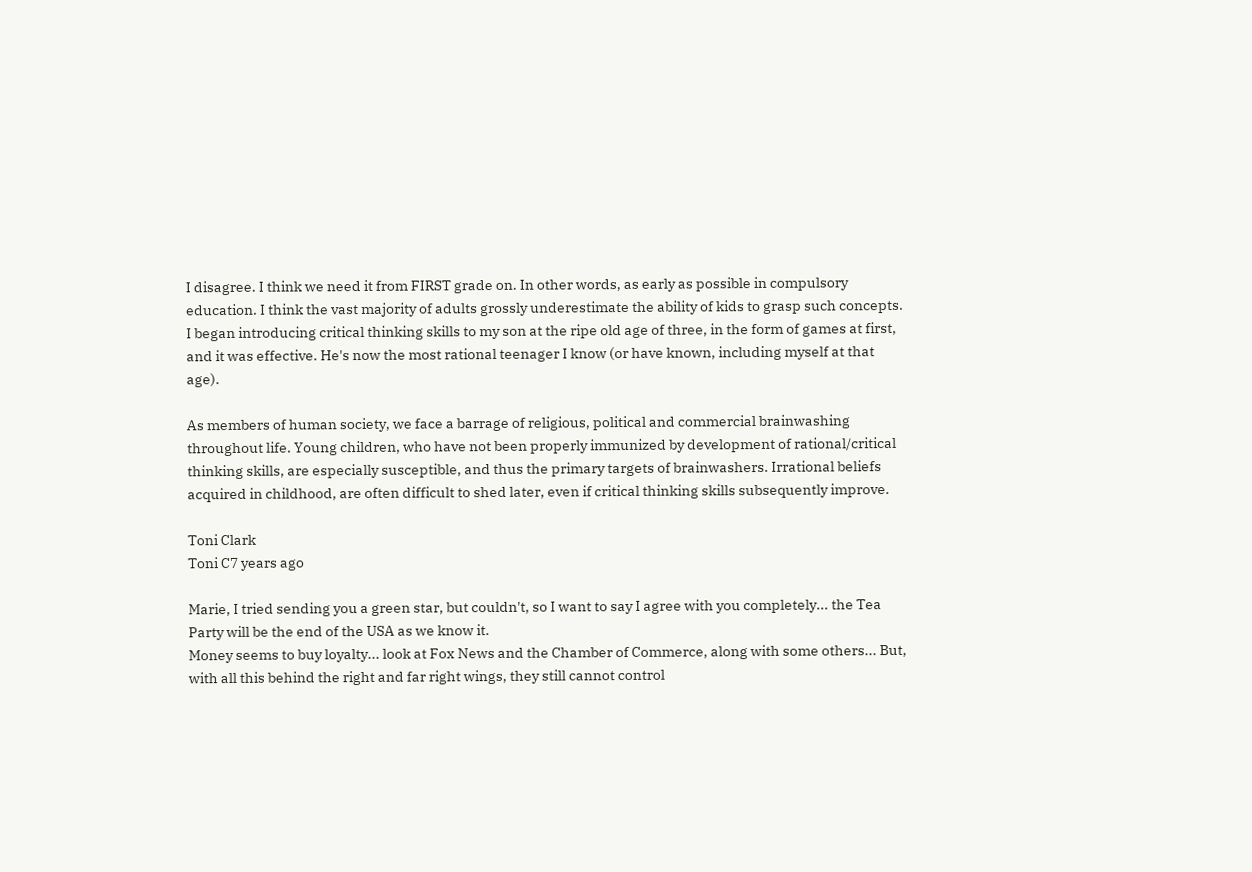I disagree. I think we need it from FIRST grade on. In other words, as early as possible in compulsory education. I think the vast majority of adults grossly underestimate the ability of kids to grasp such concepts. I began introducing critical thinking skills to my son at the ripe old age of three, in the form of games at first, and it was effective. He's now the most rational teenager I know (or have known, including myself at that age).

As members of human society, we face a barrage of religious, political and commercial brainwashing throughout life. Young children, who have not been properly immunized by development of rational/critical thinking skills, are especially susceptible, and thus the primary targets of brainwashers. Irrational beliefs acquired in childhood, are often difficult to shed later, even if critical thinking skills subsequently improve.

Toni Clark
Toni C7 years ago

Marie, I tried sending you a green star, but couldn't, so I want to say I agree with you completely... the Tea Party will be the end of the USA as we know it.
Money seems to buy loyalty... look at Fox News and the Chamber of Commerce, along with some others... But, with all this behind the right and far right wings, they still cannot control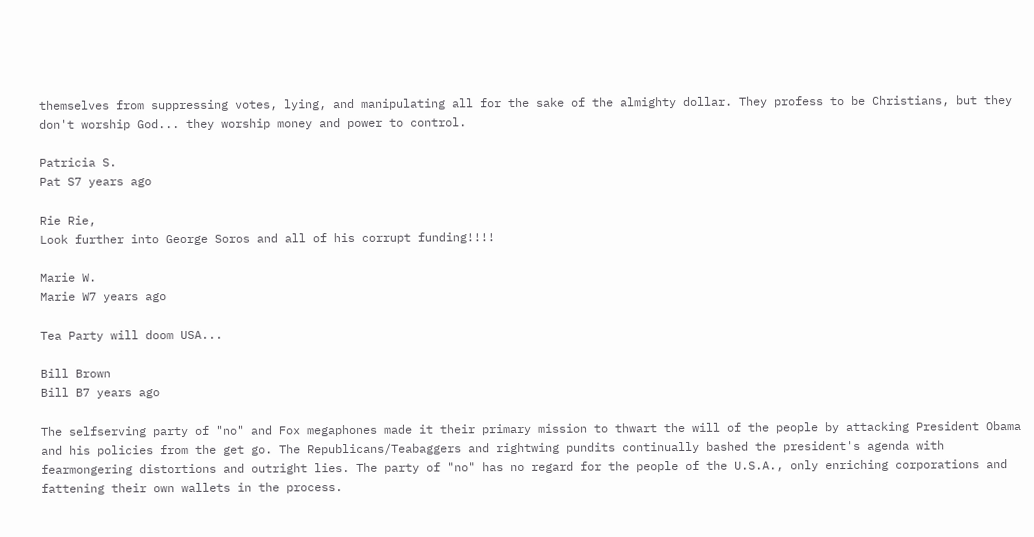themselves from suppressing votes, lying, and manipulating all for the sake of the almighty dollar. They profess to be Christians, but they don't worship God... they worship money and power to control.

Patricia S.
Pat S7 years ago

Rie Rie,
Look further into George Soros and all of his corrupt funding!!!!

Marie W.
Marie W7 years ago

Tea Party will doom USA...

Bill Brown
Bill B7 years ago

The selfserving party of "no" and Fox megaphones made it their primary mission to thwart the will of the people by attacking President Obama and his policies from the get go. The Republicans/Teabaggers and rightwing pundits continually bashed the president's agenda with fearmongering distortions and outright lies. The party of "no" has no regard for the people of the U.S.A., only enriching corporations and fattening their own wallets in the process.